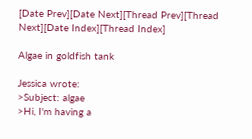[Date Prev][Date Next][Thread Prev][Thread Next][Date Index][Thread Index]

Algae in goldfish tank

Jessica wrote:
>Subject: algae
>Hi, I'm having a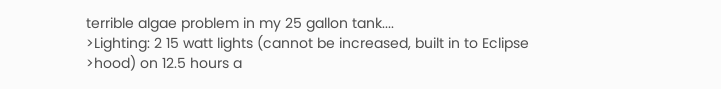terrible algae problem in my 25 gallon tank....
>Lighting: 2 15 watt lights (cannot be increased, built in to Eclipse
>hood) on 12.5 hours a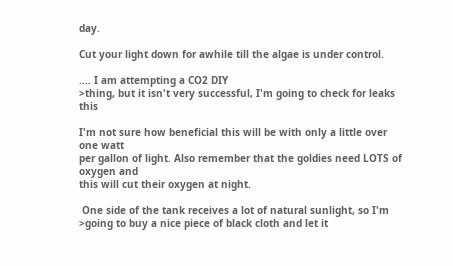day.

Cut your light down for awhile till the algae is under control.

.... I am attempting a CO2 DIY
>thing, but it isn't very successful, I'm going to check for leaks this

I'm not sure how beneficial this will be with only a little over one watt
per gallon of light. Also remember that the goldies need LOTS of oxygen and
this will cut their oxygen at night.

 One side of the tank receives a lot of natural sunlight, so I'm
>going to buy a nice piece of black cloth and let it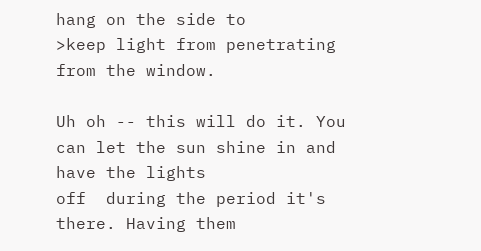hang on the side to
>keep light from penetrating from the window.

Uh oh -- this will do it. You can let the sun shine in and have the lights
off  during the period it's there. Having them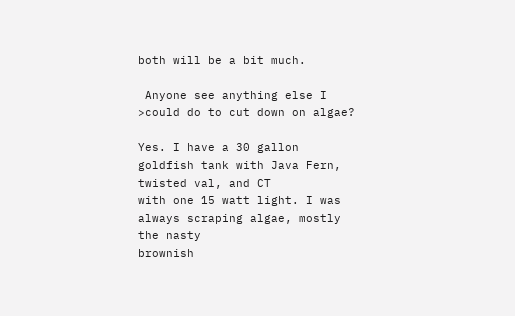both will be a bit much.

 Anyone see anything else I
>could do to cut down on algae?

Yes. I have a 30 gallon goldfish tank with Java Fern, twisted val, and CT
with one 15 watt light. I was always scraping algae, mostly the nasty
brownish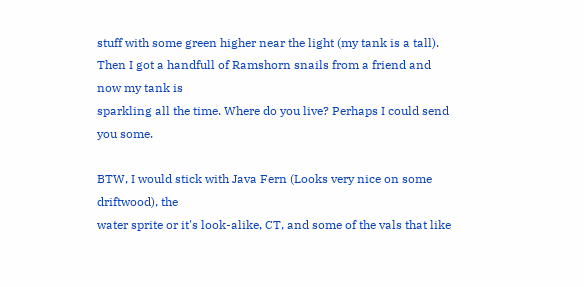stuff with some green higher near the light (my tank is a tall).
Then I got a handfull of Ramshorn snails from a friend and now my tank is
sparkling all the time. Where do you live? Perhaps I could send you some.

BTW, I would stick with Java Fern (Looks very nice on some driftwood), the
water sprite or it's look-alike, CT, and some of the vals that like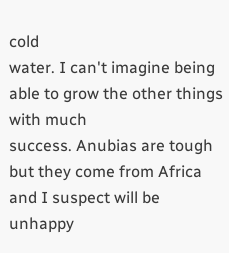cold
water. I can't imagine being able to grow the other things with much
success. Anubias are tough but they come from Africa and I suspect will be
unhappy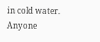in cold water. Anyone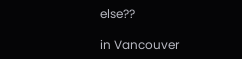else??

in Vancouver